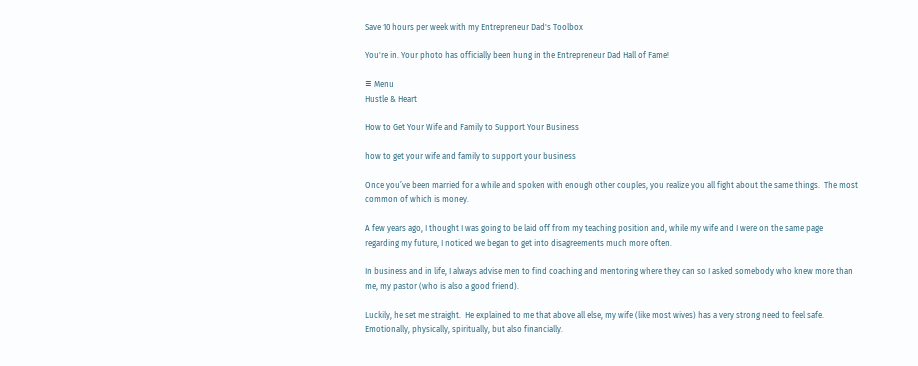Save 10 hours per week with my Entrepreneur Dad's Toolbox

You're in. Your photo has officially been hung in the Entrepreneur Dad Hall of Fame!

≡ Menu
Hustle & Heart

How to Get Your Wife and Family to Support Your Business

how to get your wife and family to support your business

Once you’ve been married for a while and spoken with enough other couples, you realize you all fight about the same things.  The most common of which is money.

A few years ago, I thought I was going to be laid off from my teaching position and, while my wife and I were on the same page regarding my future, I noticed we began to get into disagreements much more often.

In business and in life, I always advise men to find coaching and mentoring where they can so I asked somebody who knew more than me, my pastor (who is also a good friend).

Luckily, he set me straight.  He explained to me that above all else, my wife (like most wives) has a very strong need to feel safe.  Emotionally, physically, spiritually, but also financially.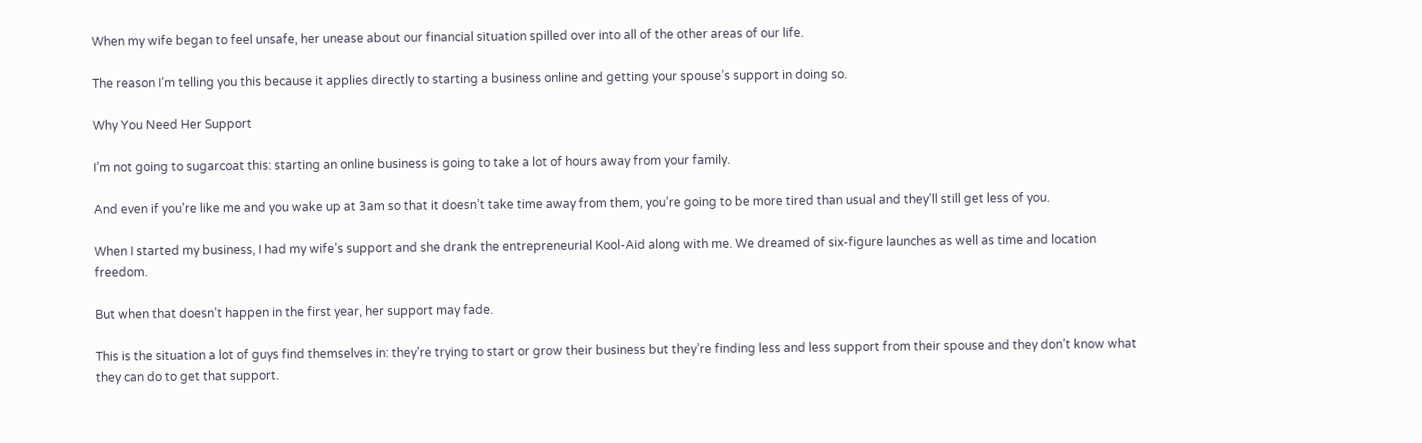When my wife began to feel unsafe, her unease about our financial situation spilled over into all of the other areas of our life.

The reason I’m telling you this because it applies directly to starting a business online and getting your spouse’s support in doing so.

Why You Need Her Support

I’m not going to sugarcoat this: starting an online business is going to take a lot of hours away from your family.

And even if you’re like me and you wake up at 3am so that it doesn’t take time away from them, you’re going to be more tired than usual and they’ll still get less of you.

When I started my business, I had my wife’s support and she drank the entrepreneurial Kool-Aid along with me. We dreamed of six-figure launches as well as time and location freedom.

But when that doesn’t happen in the first year, her support may fade.

This is the situation a lot of guys find themselves in: they’re trying to start or grow their business but they’re finding less and less support from their spouse and they don’t know what they can do to get that support.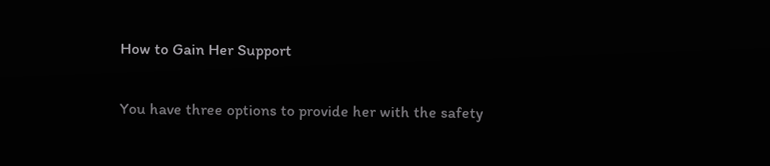How to Gain Her Support

You have three options to provide her with the safety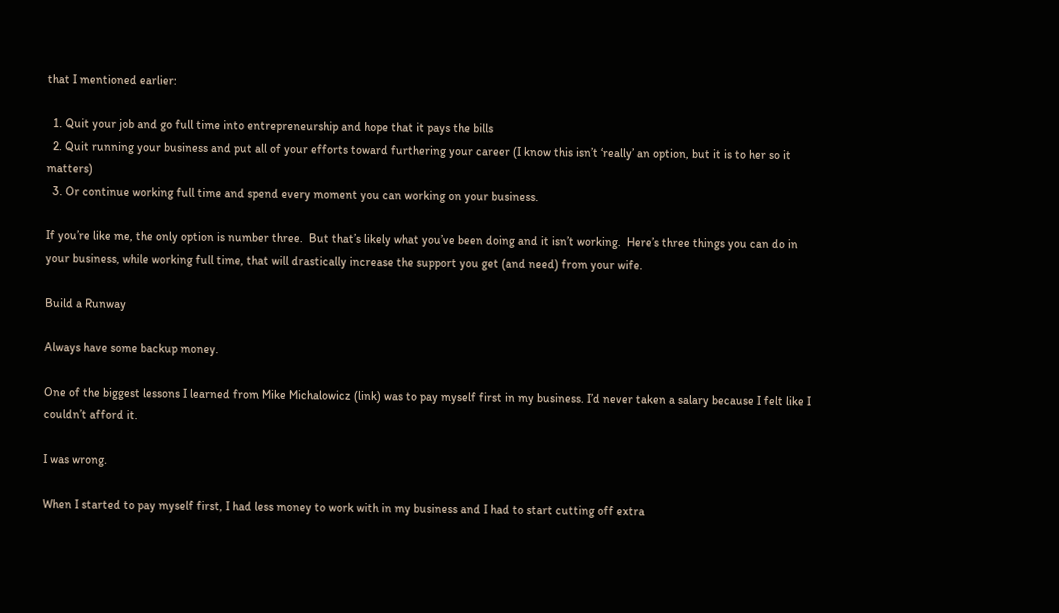that I mentioned earlier:

  1. Quit your job and go full time into entrepreneurship and hope that it pays the bills
  2. Quit running your business and put all of your efforts toward furthering your career (I know this isn’t ‘really’ an option, but it is to her so it matters)
  3. Or continue working full time and spend every moment you can working on your business.

If you’re like me, the only option is number three.  But that’s likely what you’ve been doing and it isn’t working.  Here’s three things you can do in your business, while working full time, that will drastically increase the support you get (and need) from your wife.

Build a Runway

Always have some backup money.

One of the biggest lessons I learned from Mike Michalowicz (link) was to pay myself first in my business. I’d never taken a salary because I felt like I couldn’t afford it.

I was wrong.

When I started to pay myself first, I had less money to work with in my business and I had to start cutting off extra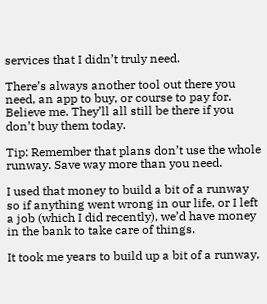services that I didn’t truly need.

There’s always another tool out there you need, an app to buy, or course to pay for. Believe me. They’ll all still be there if you don’t buy them today.

Tip: Remember that plans don’t use the whole runway. Save way more than you need.

I used that money to build a bit of a runway so if anything went wrong in our life, or I left a job (which I did recently), we’d have money in the bank to take care of things.

It took me years to build up a bit of a runway,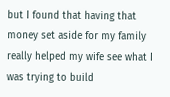but I found that having that money set aside for my family really helped my wife see what I was trying to build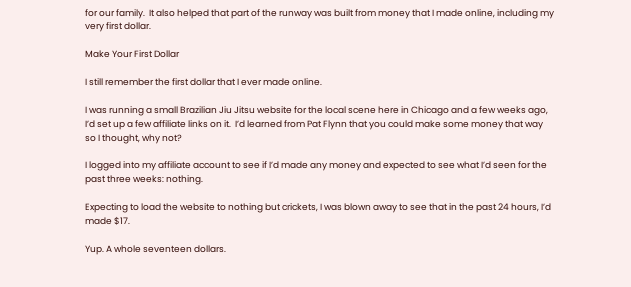for our family.  It also helped that part of the runway was built from money that I made online, including my very first dollar.

Make Your First Dollar

I still remember the first dollar that I ever made online.

I was running a small Brazilian Jiu Jitsu website for the local scene here in Chicago and a few weeks ago, I’d set up a few affiliate links on it.  I’d learned from Pat Flynn that you could make some money that way so I thought, why not?

I logged into my affiliate account to see if I’d made any money and expected to see what I’d seen for the past three weeks: nothing.

Expecting to load the website to nothing but crickets, I was blown away to see that in the past 24 hours, I’d made $17.

Yup. A whole seventeen dollars.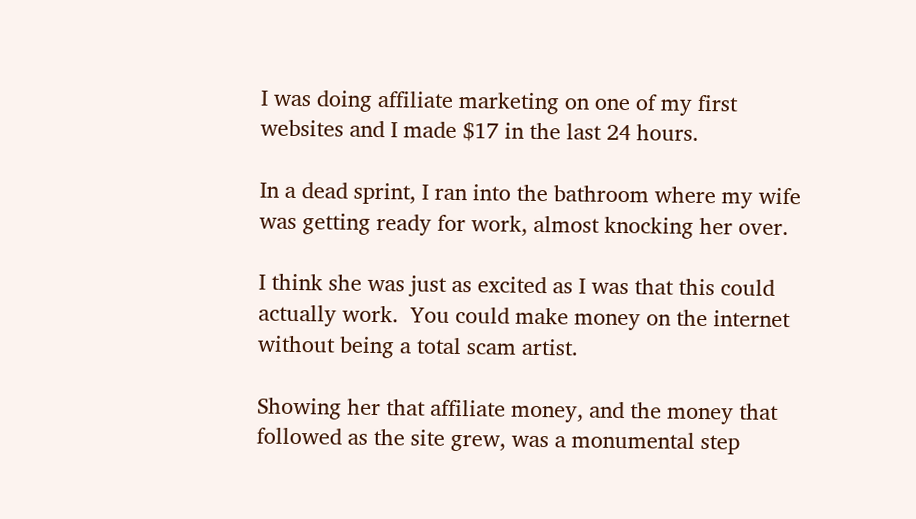I was doing affiliate marketing on one of my first websites and I made $17 in the last 24 hours.

In a dead sprint, I ran into the bathroom where my wife was getting ready for work, almost knocking her over.

I think she was just as excited as I was that this could actually work.  You could make money on the internet without being a total scam artist.

Showing her that affiliate money, and the money that followed as the site grew, was a monumental step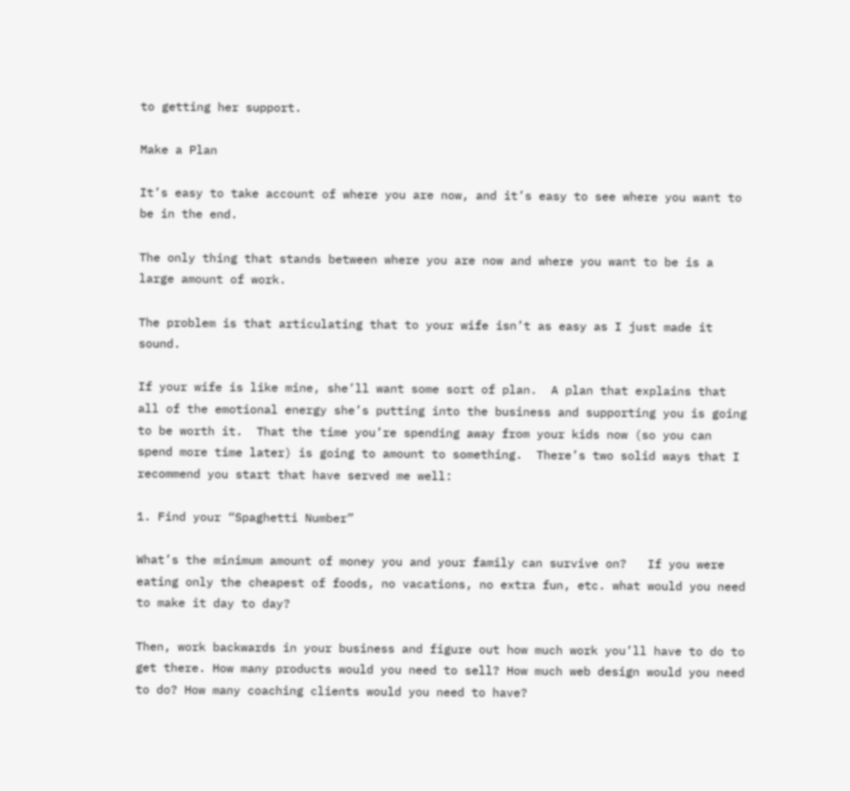to getting her support.

Make a Plan

It’s easy to take account of where you are now, and it’s easy to see where you want to be in the end.

The only thing that stands between where you are now and where you want to be is a large amount of work.

The problem is that articulating that to your wife isn’t as easy as I just made it sound.

If your wife is like mine, she’ll want some sort of plan.  A plan that explains that all of the emotional energy she’s putting into the business and supporting you is going to be worth it.  That the time you’re spending away from your kids now (so you can spend more time later) is going to amount to something.  There’s two solid ways that I recommend you start that have served me well:

1. Find your “Spaghetti Number”

What’s the minimum amount of money you and your family can survive on?   If you were eating only the cheapest of foods, no vacations, no extra fun, etc. what would you need to make it day to day?

Then, work backwards in your business and figure out how much work you’ll have to do to get there. How many products would you need to sell? How much web design would you need to do? How many coaching clients would you need to have?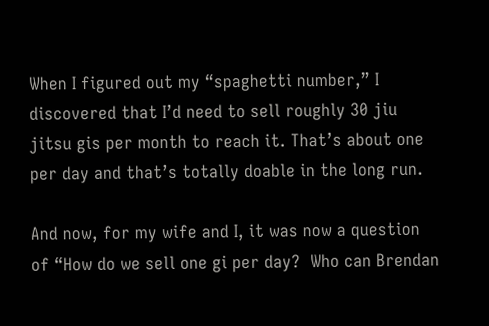When I figured out my “spaghetti number,” I discovered that I’d need to sell roughly 30 jiu jitsu gis per month to reach it. That’s about one per day and that’s totally doable in the long run.

And now, for my wife and I, it was now a question of “How do we sell one gi per day?  Who can Brendan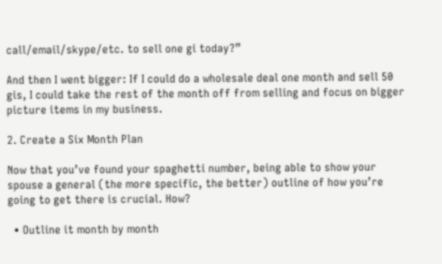call/email/skype/etc. to sell one gi today?”

And then I went bigger: If I could do a wholesale deal one month and sell 50 gis, I could take the rest of the month off from selling and focus on bigger picture items in my business.

2. Create a Six Month Plan

Now that you’ve found your spaghetti number, being able to show your spouse a general (the more specific, the better) outline of how you’re going to get there is crucial. How?

  • Outline it month by month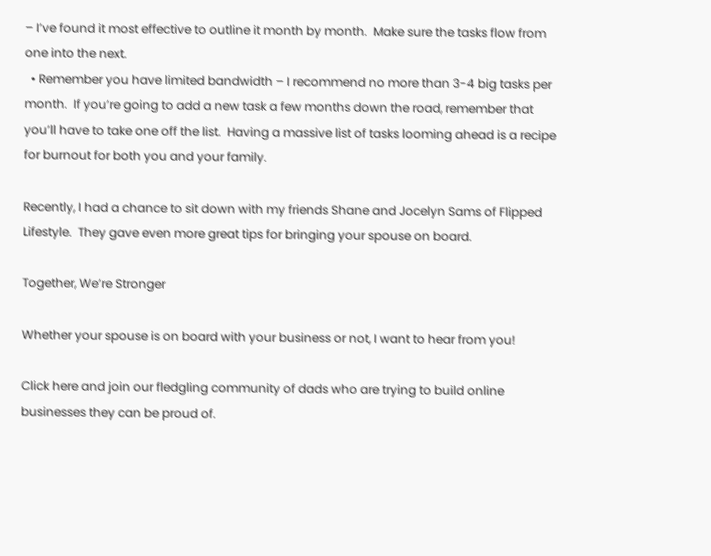– I’ve found it most effective to outline it month by month.  Make sure the tasks flow from one into the next.
  • Remember you have limited bandwidth – I recommend no more than 3-4 big tasks per month.  If you’re going to add a new task a few months down the road, remember that you’ll have to take one off the list.  Having a massive list of tasks looming ahead is a recipe for burnout for both you and your family.

Recently, I had a chance to sit down with my friends Shane and Jocelyn Sams of Flipped Lifestyle.  They gave even more great tips for bringing your spouse on board.

Together, We’re Stronger

Whether your spouse is on board with your business or not, I want to hear from you!

Click here and join our fledgling community of dads who are trying to build online businesses they can be proud of.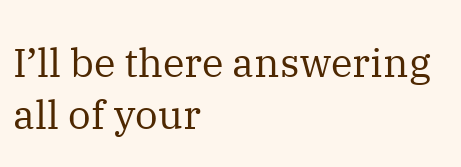I’ll be there answering all of your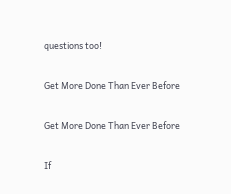questions too!

Get More Done Than Ever Before

Get More Done Than Ever Before

If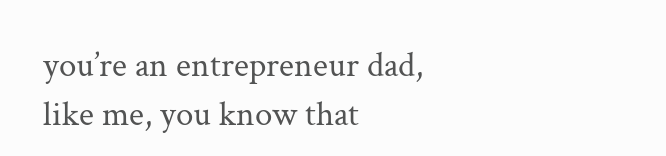you’re an entrepreneur dad, like me, you know that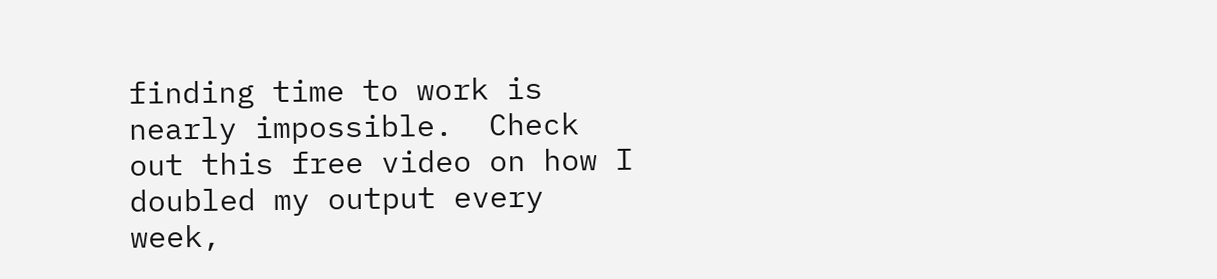finding time to work is nearly impossible.  Check out this free video on how I doubled my output every week,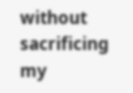without sacrificing my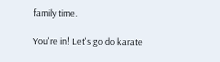family time.

You're in! Let's go do karate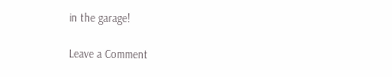in the garage!

Leave a Comment